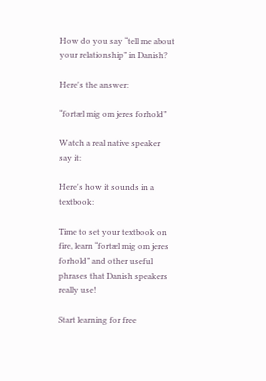How do you say “tell me about your relationship” in Danish?

Here's the answer:

“fortæl mig om jeres forhold”

Watch a real native speaker say it:

Here's how it sounds in a textbook:

Time to set your textbook on fire, learn “fortæl mig om jeres forhold” and other useful phrases that Danish speakers really use!

Start learning for free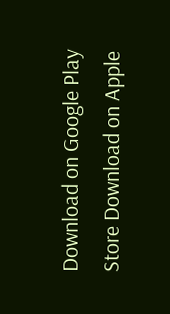Download on Google Play Store Download on Apple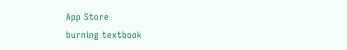App Store
burning textbook